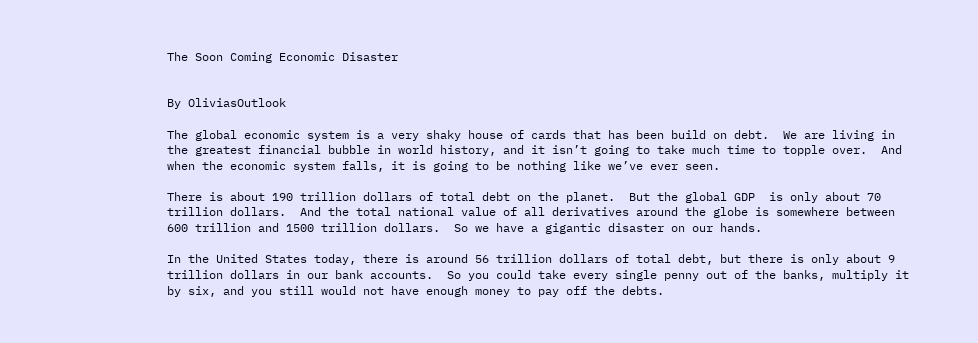The Soon Coming Economic Disaster


By OliviasOutlook

The global economic system is a very shaky house of cards that has been build on debt.  We are living in the greatest financial bubble in world history, and it isn’t going to take much time to topple over.  And when the economic system falls, it is going to be nothing like we’ve ever seen.

There is about 190 trillion dollars of total debt on the planet.  But the global GDP  is only about 70 trillion dollars.  And the total national value of all derivatives around the globe is somewhere between 600 trillion and 1500 trillion dollars.  So we have a gigantic disaster on our hands.

In the United States today, there is around 56 trillion dollars of total debt, but there is only about 9 trillion dollars in our bank accounts.  So you could take every single penny out of the banks, multiply it by six, and you still would not have enough money to pay off the debts.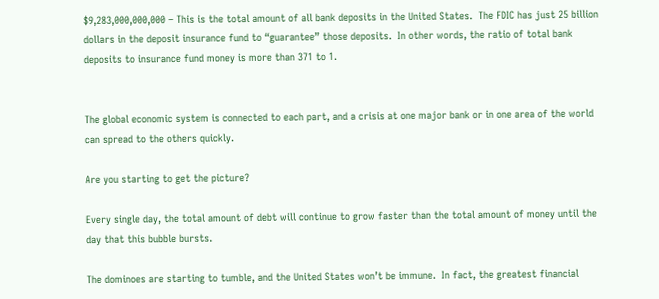$9,283,000,000,000 – This is the total amount of all bank deposits in the United States.  The FDIC has just 25 billion dollars in the deposit insurance fund to “guarantee” those deposits.  In other words, the ratio of total bank deposits to insurance fund money is more than 371 to 1.


The global economic system is connected to each part, and a crisis at one major bank or in one area of the world can spread to the others quickly.

Are you starting to get the picture?

Every single day, the total amount of debt will continue to grow faster than the total amount of money until the day that this bubble bursts.

The dominoes are starting to tumble, and the United States won’t be immune.  In fact, the greatest financial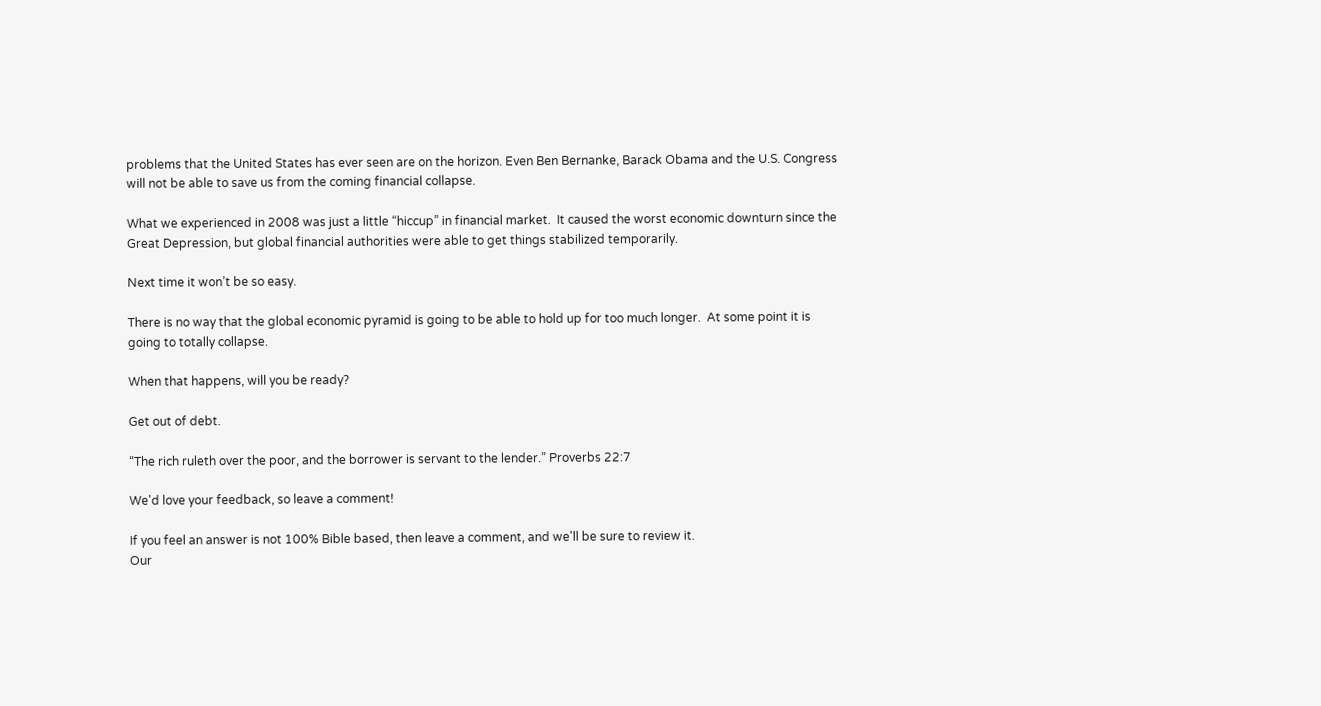problems that the United States has ever seen are on the horizon. Even Ben Bernanke, Barack Obama and the U.S. Congress will not be able to save us from the coming financial collapse.

What we experienced in 2008 was just a little “hiccup” in financial market.  It caused the worst economic downturn since the Great Depression, but global financial authorities were able to get things stabilized temporarily.

Next time it won’t be so easy.

There is no way that the global economic pyramid is going to be able to hold up for too much longer.  At some point it is going to totally collapse.

When that happens, will you be ready?

Get out of debt.

“The rich ruleth over the poor, and the borrower is servant to the lender.” Proverbs 22:7

We'd love your feedback, so leave a comment!

If you feel an answer is not 100% Bible based, then leave a comment, and we'll be sure to review it.
Our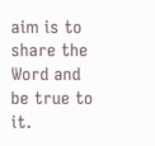aim is to share the Word and be true to it.